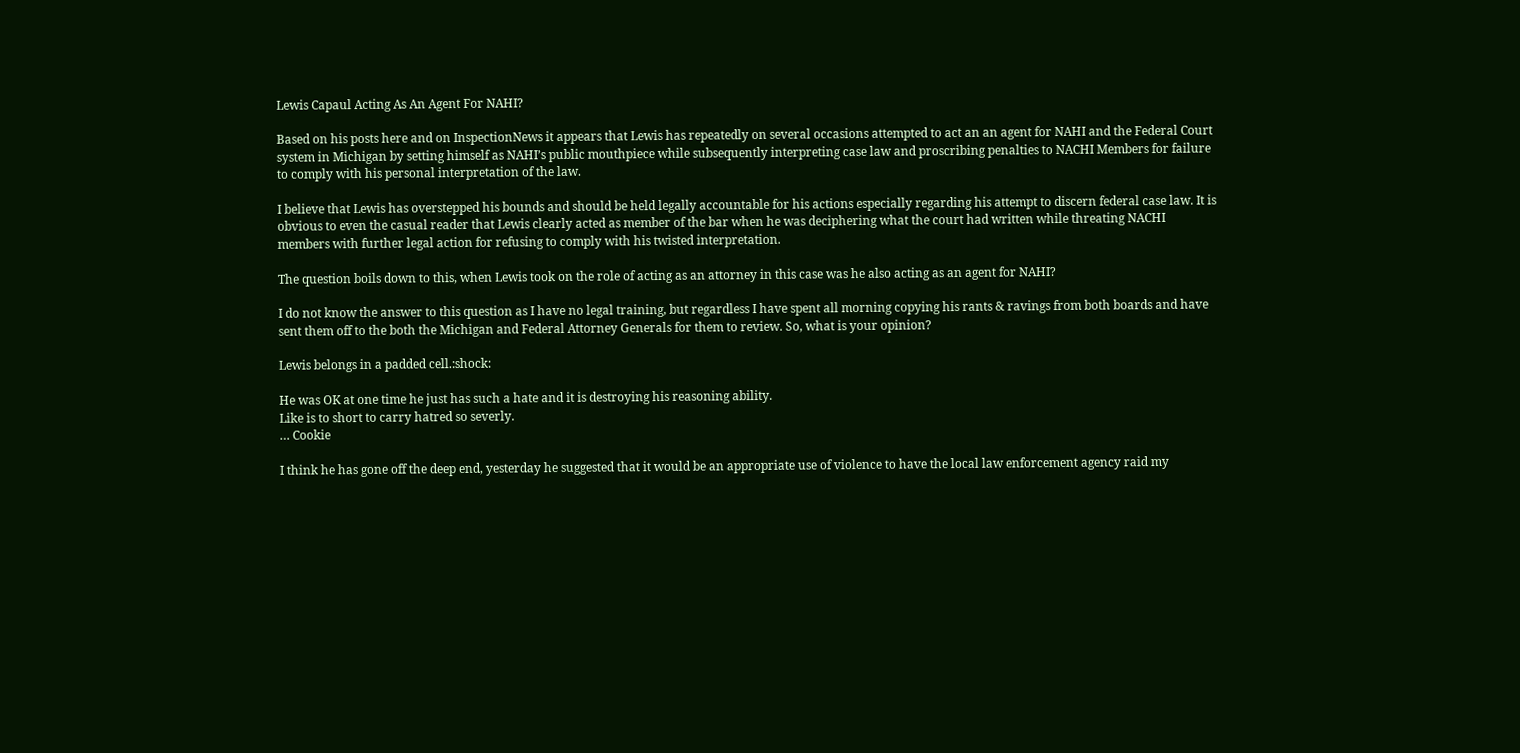Lewis Capaul Acting As An Agent For NAHI?

Based on his posts here and on InspectionNews it appears that Lewis has repeatedly on several occasions attempted to act an an agent for NAHI and the Federal Court system in Michigan by setting himself as NAHI’s public mouthpiece while subsequently interpreting case law and proscribing penalties to NACHI Members for failure to comply with his personal interpretation of the law.

I believe that Lewis has overstepped his bounds and should be held legally accountable for his actions especially regarding his attempt to discern federal case law. It is obvious to even the casual reader that Lewis clearly acted as member of the bar when he was deciphering what the court had written while threating NACHI members with further legal action for refusing to comply with his twisted interpretation.

The question boils down to this, when Lewis took on the role of acting as an attorney in this case was he also acting as an agent for NAHI?

I do not know the answer to this question as I have no legal training, but regardless I have spent all morning copying his rants & ravings from both boards and have sent them off to the both the Michigan and Federal Attorney Generals for them to review. So, what is your opinion?

Lewis belongs in a padded cell.:shock:

He was OK at one time he just has such a hate and it is destroying his reasoning ability.
Like is to short to carry hatred so severly.
… Cookie

I think he has gone off the deep end, yesterday he suggested that it would be an appropriate use of violence to have the local law enforcement agency raid my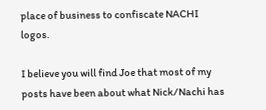place of business to confiscate NACHI logos.

I believe you will find Joe that most of my posts have been about what Nick/Nachi has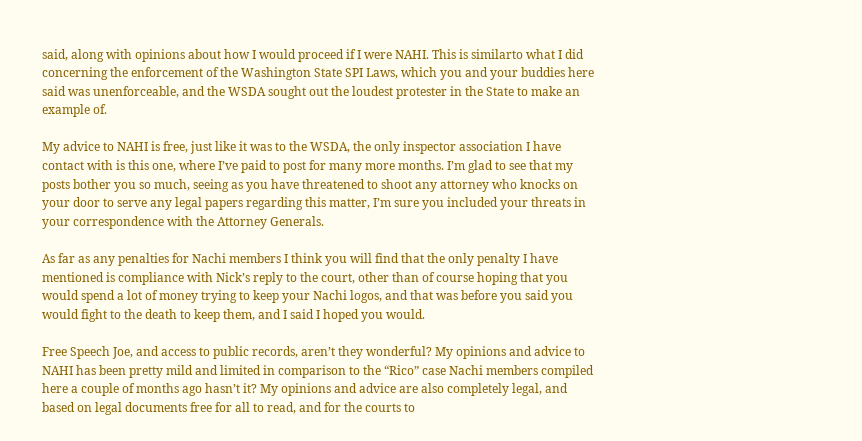said, along with opinions about how I would proceed if I were NAHI. This is similarto what I did concerning the enforcement of the Washington State SPI Laws, which you and your buddies here said was unenforceable, and the WSDA sought out the loudest protester in the State to make an example of.

My advice to NAHI is free, just like it was to the WSDA, the only inspector association I have contact with is this one, where I’ve paid to post for many more months. I’m glad to see that my posts bother you so much, seeing as you have threatened to shoot any attorney who knocks on your door to serve any legal papers regarding this matter, I’m sure you included your threats in your correspondence with the Attorney Generals.

As far as any penalties for Nachi members I think you will find that the only penalty I have mentioned is compliance with Nick’s reply to the court, other than of course hoping that you would spend a lot of money trying to keep your Nachi logos, and that was before you said you would fight to the death to keep them, and I said I hoped you would.

Free Speech Joe, and access to public records, aren’t they wonderful? My opinions and advice to NAHI has been pretty mild and limited in comparison to the “Rico” case Nachi members compiled here a couple of months ago hasn’t it? My opinions and advice are also completely legal, and based on legal documents free for all to read, and for the courts to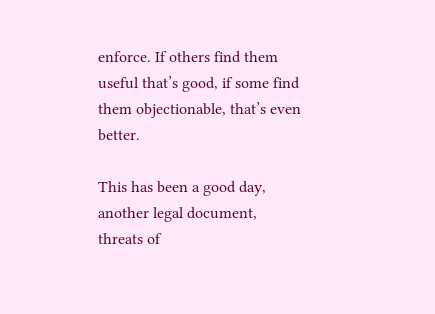enforce. If others find them useful that’s good, if some find them objectionable, that’s even better.

This has been a good day, another legal document, threats of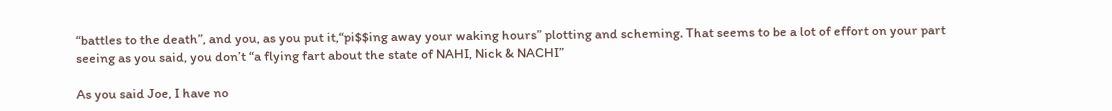“battles to the death”, and you, as you put it,“pi$$ing away your waking hours” plotting and scheming. That seems to be a lot of effort on your part seeing as you said, you don’t “a flying fart about the state of NAHI, Nick & NACHI”

As you said Joe, I have no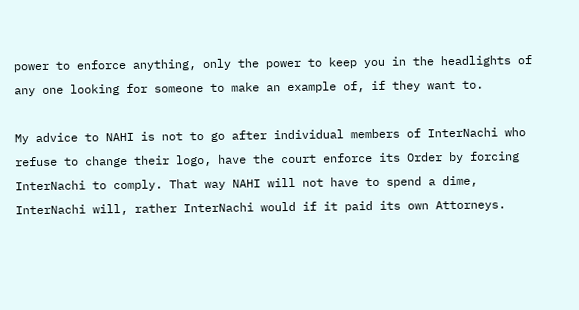power to enforce anything, only the power to keep you in the headlights of any one looking for someone to make an example of, if they want to.

My advice to NAHI is not to go after individual members of InterNachi who refuse to change their logo, have the court enforce its Order by forcing InterNachi to comply. That way NAHI will not have to spend a dime, InterNachi will, rather InterNachi would if it paid its own Attorneys.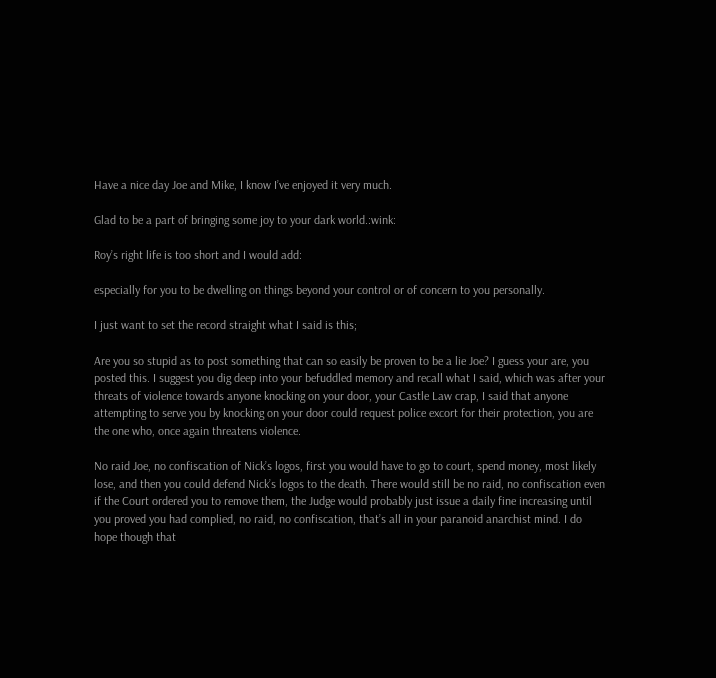Have a nice day Joe and Mike, I know I’ve enjoyed it very much.

Glad to be a part of bringing some joy to your dark world.:wink:

Roy’s right life is too short and I would add:

especially for you to be dwelling on things beyond your control or of concern to you personally.

I just want to set the record straight what I said is this;

Are you so stupid as to post something that can so easily be proven to be a lie Joe? I guess your are, you posted this. I suggest you dig deep into your befuddled memory and recall what I said, which was after your threats of violence towards anyone knocking on your door, your Castle Law crap, I said that anyone attempting to serve you by knocking on your door could request police excort for their protection, you are the one who, once again threatens violence.

No raid Joe, no confiscation of Nick’s logos, first you would have to go to court, spend money, most likely lose, and then you could defend Nick’s logos to the death. There would still be no raid, no confiscation even if the Court ordered you to remove them, the Judge would probably just issue a daily fine increasing until you proved you had complied, no raid, no confiscation, that’s all in your paranoid anarchist mind. I do hope though that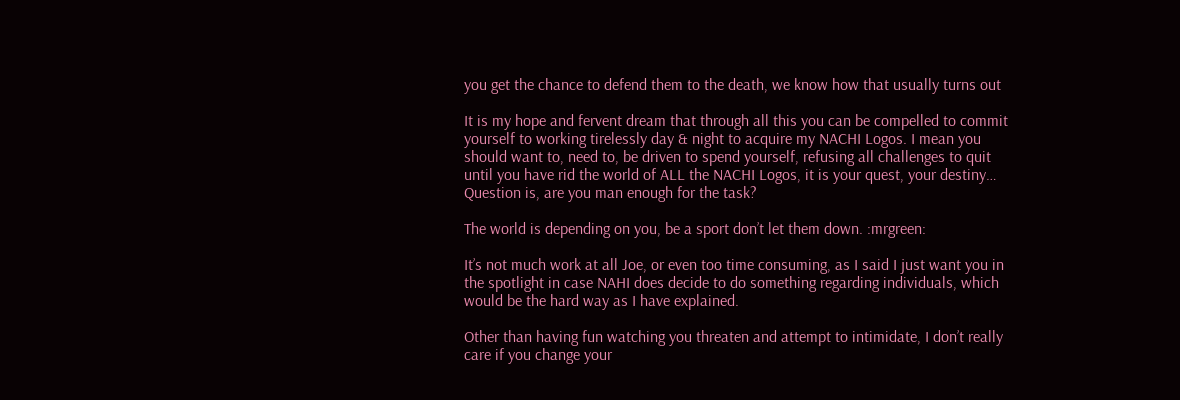you get the chance to defend them to the death, we know how that usually turns out

It is my hope and fervent dream that through all this you can be compelled to commit yourself to working tirelessly day & night to acquire my NACHI Logos. I mean you should want to, need to, be driven to spend yourself, refusing all challenges to quit until you have rid the world of ALL the NACHI Logos, it is your quest, your destiny… Question is, are you man enough for the task?

The world is depending on you, be a sport don’t let them down. :mrgreen:

It’s not much work at all Joe, or even too time consuming, as I said I just want you in the spotlight in case NAHI does decide to do something regarding individuals, which would be the hard way as I have explained.

Other than having fun watching you threaten and attempt to intimidate, I don’t really care if you change your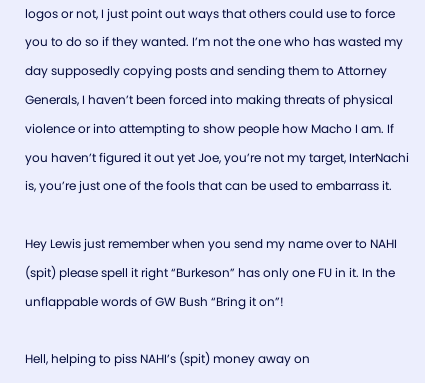logos or not, I just point out ways that others could use to force you to do so if they wanted. I’m not the one who has wasted my day supposedly copying posts and sending them to Attorney Generals, I haven’t been forced into making threats of physical violence or into attempting to show people how Macho I am. If you haven’t figured it out yet Joe, you’re not my target, InterNachi is, you’re just one of the fools that can be used to embarrass it.

Hey Lewis just remember when you send my name over to NAHI (spit) please spell it right “Burkeson” has only one FU in it. In the unflappable words of GW Bush “Bring it on”!

Hell, helping to piss NAHI’s (spit) money away on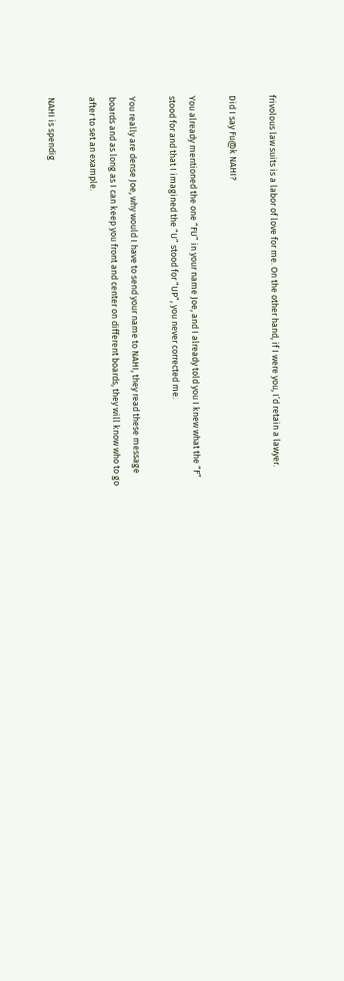frivolous law suits is a labor of love for me. On the other hand, if I were you, I’d retain a lawyer.

Did I say Fu@k NAHI?

You already mentioned the one “FU” in your name Joe, and I already told you I knew what the “F” stood for and that I imagined the “U” stood for “UP”, you never corrected me.

You really are dense Joe, why would I have to send your name to NAHI, they read these message boards and as long as I can keep you front and center on different boards, they will know who to go after to set an example.

NAHI is spendig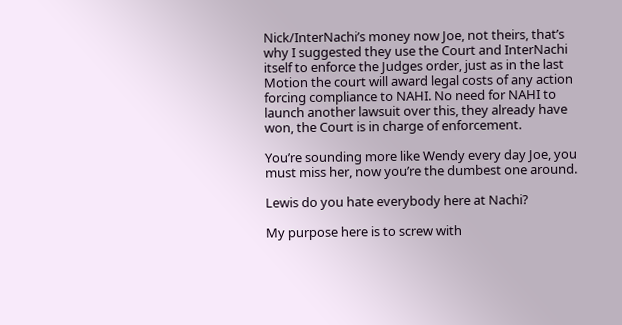Nick/InterNachi’s money now Joe, not theirs, that’s why I suggested they use the Court and InterNachi itself to enforce the Judges order, just as in the last Motion the court will award legal costs of any action forcing compliance to NAHI. No need for NAHI to launch another lawsuit over this, they already have won, the Court is in charge of enforcement.

You’re sounding more like Wendy every day Joe, you must miss her, now you’re the dumbest one around.

Lewis do you hate everybody here at Nachi?

My purpose here is to screw with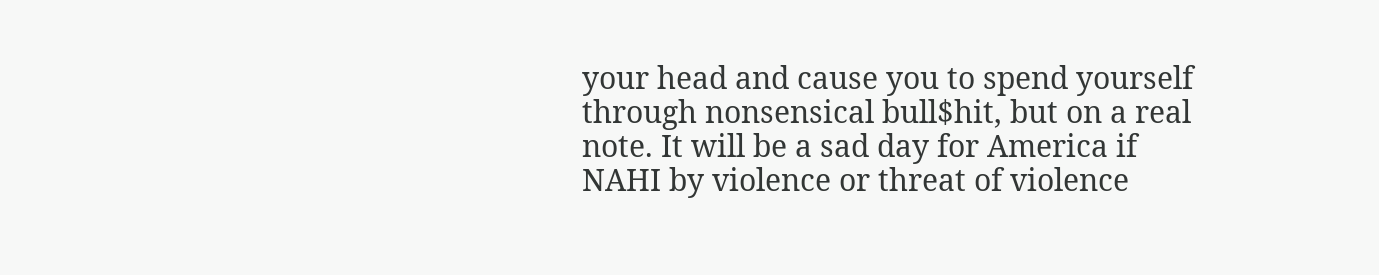your head and cause you to spend yourself through nonsensical bull$hit, but on a real note. It will be a sad day for America if NAHI by violence or threat of violence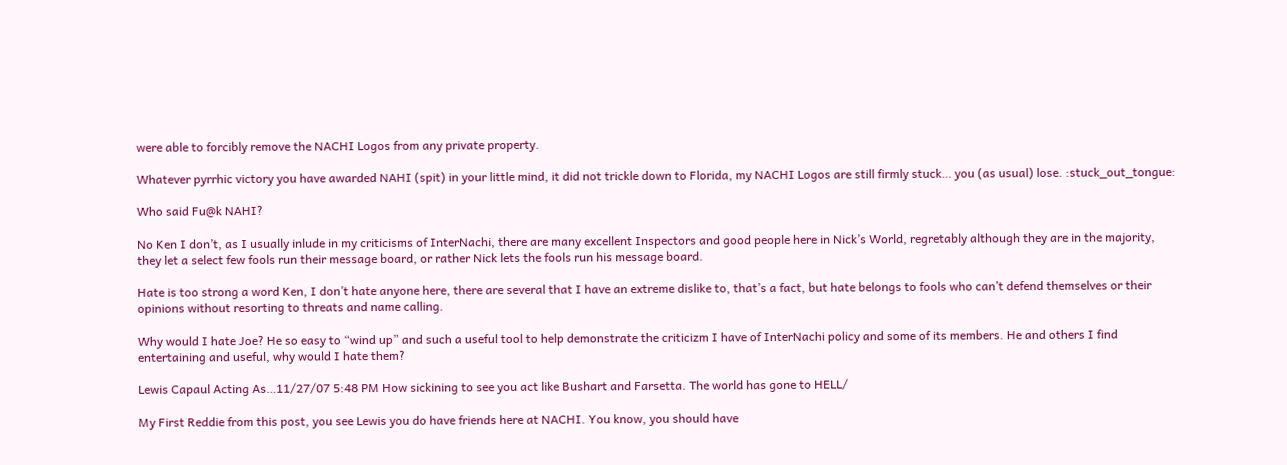were able to forcibly remove the NACHI Logos from any private property.

Whatever pyrrhic victory you have awarded NAHI (spit) in your little mind, it did not trickle down to Florida, my NACHI Logos are still firmly stuck… you (as usual) lose. :stuck_out_tongue:

Who said Fu@k NAHI?

No Ken I don’t, as I usually inlude in my criticisms of InterNachi, there are many excellent Inspectors and good people here in Nick’s World, regretably although they are in the majority, they let a select few fools run their message board, or rather Nick lets the fools run his message board.

Hate is too strong a word Ken, I don’t hate anyone here, there are several that I have an extreme dislike to, that’s a fact, but hate belongs to fools who can’t defend themselves or their opinions without resorting to threats and name calling.

Why would I hate Joe? He so easy to “wind up” and such a useful tool to help demonstrate the criticizm I have of InterNachi policy and some of its members. He and others I find entertaining and useful, why would I hate them?

Lewis Capaul Acting As…11/27/07 5:48 PM How sickining to see you act like Bushart and Farsetta. The world has gone to HELL/

My First Reddie from this post, you see Lewis you do have friends here at NACHI. You know, you should have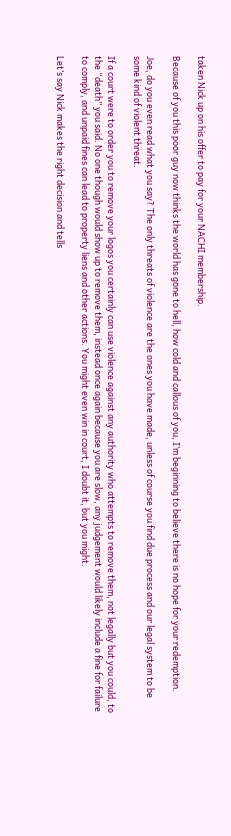taken Nick up on his offer to pay for your NACHI membership.

Because of you this poor guy now thinks the world has gone to hell, how cold and callous of you, I’m beginning to believe there is no hope for your redemption.

Joe, do you even read what you say? The only threats of violence are the ones you have made, unless of course you find due process and our legal system to be some kind of violent threat.

If a court were to order you to remove your logos you certainly can use violence against any authority who attempts to remove them, not legally but you could, to the “death” you said. No one though would show up to remove them, instead once again because you are slow, any judgement would likely include a fine for failure to comply, and unpaid fines can lead to property liens and other actions. You might even win in court, I doubt it, but you might.

Let’s say Nick makes the right decision and tells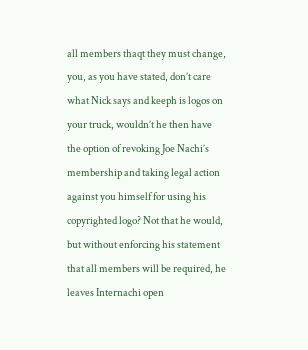all members thaqt they must change, you, as you have stated, don’t care what Nick says and keeph is logos on your truck, wouldn’t he then have the option of revoking Joe Nachi’s membership and taking legal action against you himself for using his copyrighted logo? Not that he would, but without enforcing his statement that all members will be required, he leaves Internachi open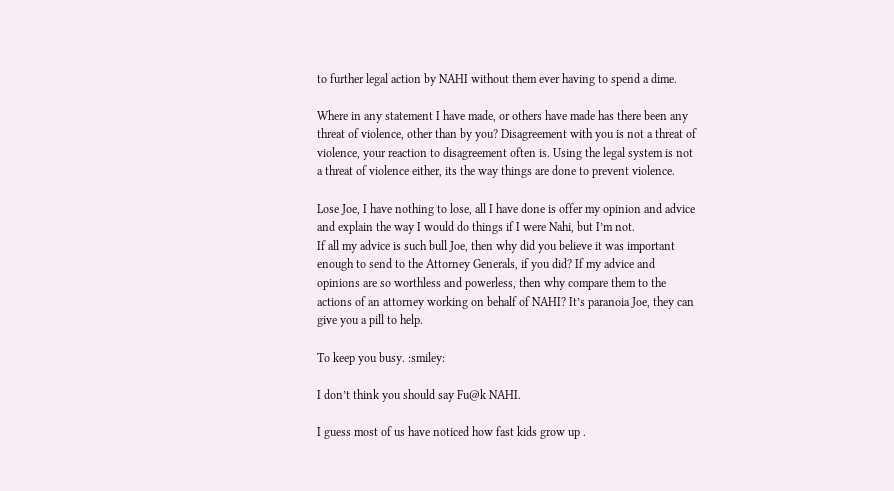to further legal action by NAHI without them ever having to spend a dime.

Where in any statement I have made, or others have made has there been any threat of violence, other than by you? Disagreement with you is not a threat of violence, your reaction to disagreement often is. Using the legal system is not a threat of violence either, its the way things are done to prevent violence.

Lose Joe, I have nothing to lose, all I have done is offer my opinion and advice and explain the way I would do things if I were Nahi, but I’m not.
If all my advice is such bull Joe, then why did you believe it was important enough to send to the Attorney Generals, if you did? If my advice and opinions are so worthless and powerless, then why compare them to the actions of an attorney working on behalf of NAHI? It’s paranoia Joe, they can give you a pill to help.

To keep you busy. :smiley:

I don’t think you should say Fu@k NAHI.

I guess most of us have noticed how fast kids grow up .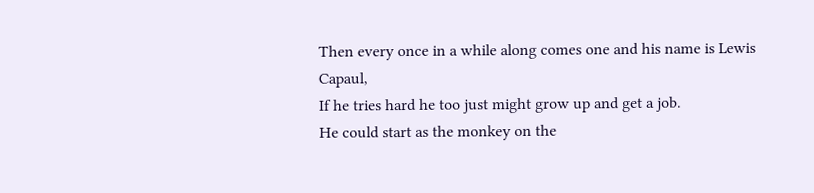Then every once in a while along comes one and his name is Lewis Capaul,
If he tries hard he too just might grow up and get a job.
He could start as the monkey on the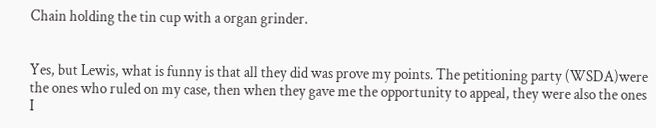Chain holding the tin cup with a organ grinder.


Yes, but Lewis, what is funny is that all they did was prove my points. The petitioning party (WSDA)were the ones who ruled on my case, then when they gave me the opportunity to appeal, they were also the ones I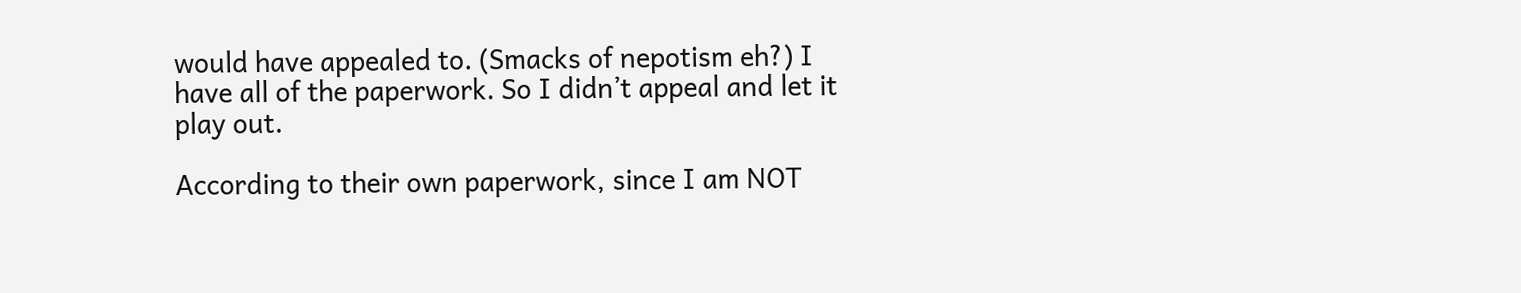would have appealed to. (Smacks of nepotism eh?) I have all of the paperwork. So I didn’t appeal and let it play out.

According to their own paperwork, since I am NOT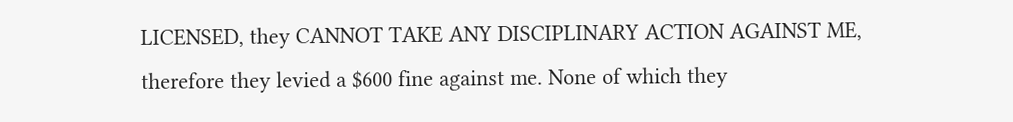LICENSED, they CANNOT TAKE ANY DISCIPLINARY ACTION AGAINST ME, therefore they levied a $600 fine against me. None of which they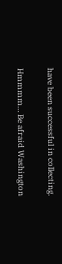have been successful in collecting.

Hmmmm… Be afraid Washington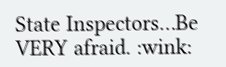State Inspectors…Be VERY afraid. :wink: